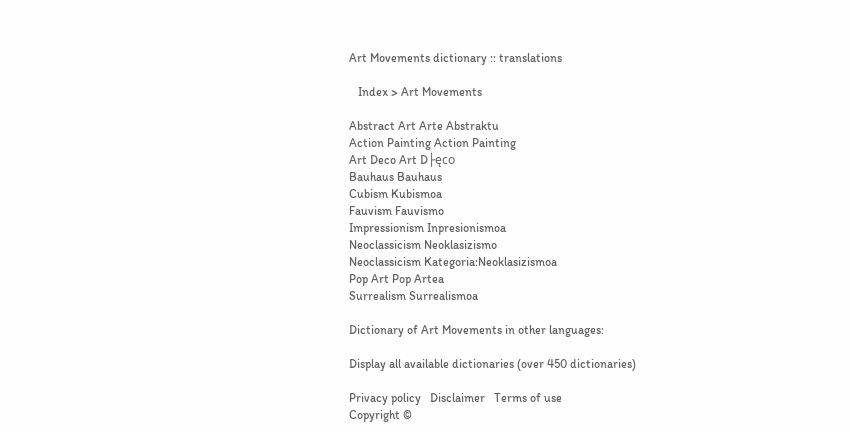Art Movements dictionary :: translations

   Index > Art Movements

Abstract Art Arte Abstraktu
Action Painting Action Painting
Art Deco Art D├ęco
Bauhaus Bauhaus
Cubism Kubismoa
Fauvism Fauvismo
Impressionism Inpresionismoa
Neoclassicism Neoklasizismo
Neoclassicism Kategoria:Neoklasizismoa
Pop Art Pop Artea
Surrealism Surrealismoa

Dictionary of Art Movements in other languages:

Display all available dictionaries (over 450 dictionaries)

Privacy policy   Disclaimer   Terms of use
Copyright ©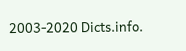2003-2020 Dicts.info.